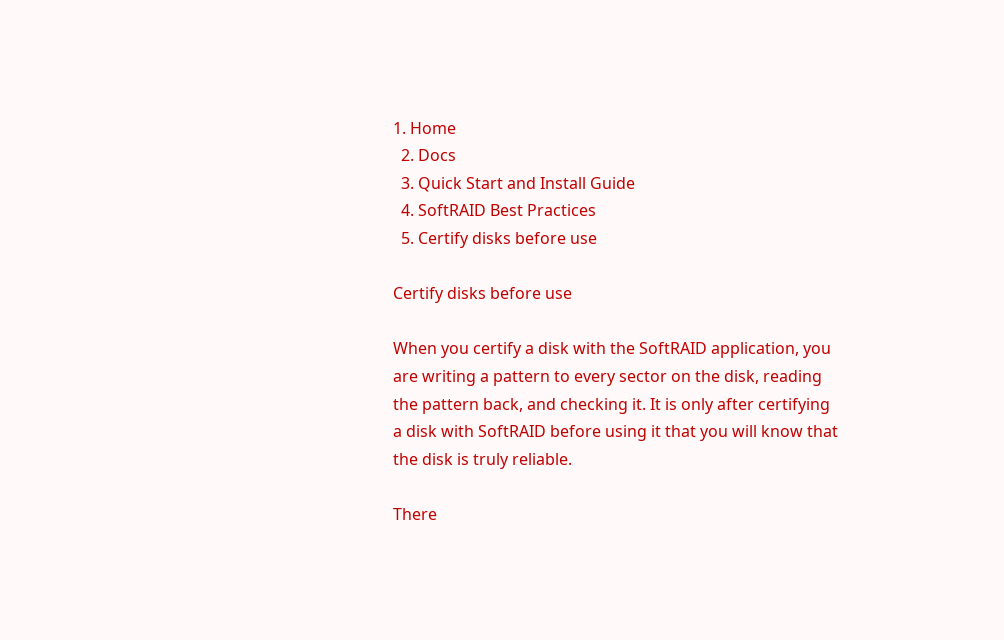1. Home
  2. Docs
  3. Quick Start and Install Guide
  4. SoftRAID Best Practices
  5. Certify disks before use

Certify disks before use

When you certify a disk with the SoftRAID application, you are writing a pattern to every sector on the disk, reading the pattern back, and checking it. It is only after certifying a disk with SoftRAID before using it that you will know that the disk is truly reliable.

There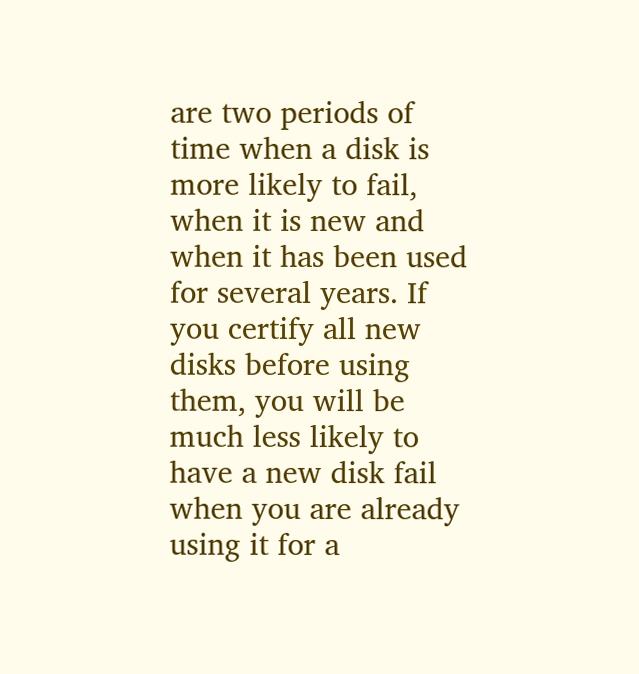are two periods of time when a disk is more likely to fail, when it is new and when it has been used for several years. If you certify all new disks before using them, you will be much less likely to have a new disk fail when you are already using it for a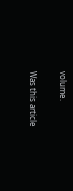volume.

Was this article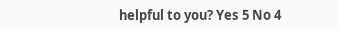helpful to you? Yes 5 No 4